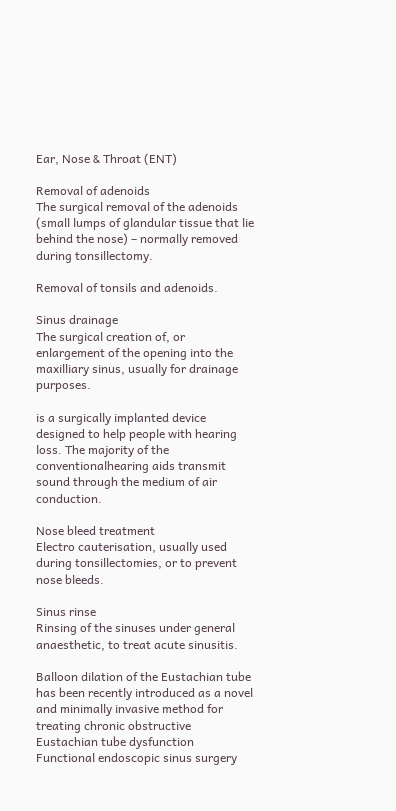Ear, Nose & Throat (ENT)

Removal of adenoids
The surgical removal of the adenoids (small lumps of glandular tissue that lie behind the nose) – normally removed during tonsillectomy.

Removal of tonsils and adenoids.

Sinus drainage
The surgical creation of, or enlargement of the opening into the maxilliary sinus, usually for drainage purposes.

is a surgically implanted device designed to help people with hearing loss. The majority of the conventionalhearing aids transmit sound through the medium of air conduction.

Nose bleed treatment
Electro cauterisation, usually used during tonsillectomies, or to prevent nose bleeds.

Sinus rinse
Rinsing of the sinuses under general anaesthetic, to treat acute sinusitis.

Balloon dilation of the Eustachian tube has been recently introduced as a novel and minimally invasive method for treating chronic obstructive Eustachian tube dysfunction
Functional endoscopic sinus surgery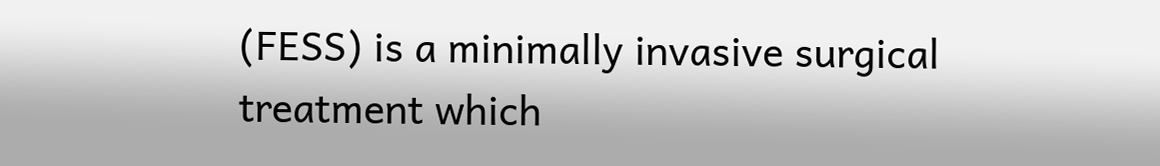(FESS) is a minimally invasive surgical treatment which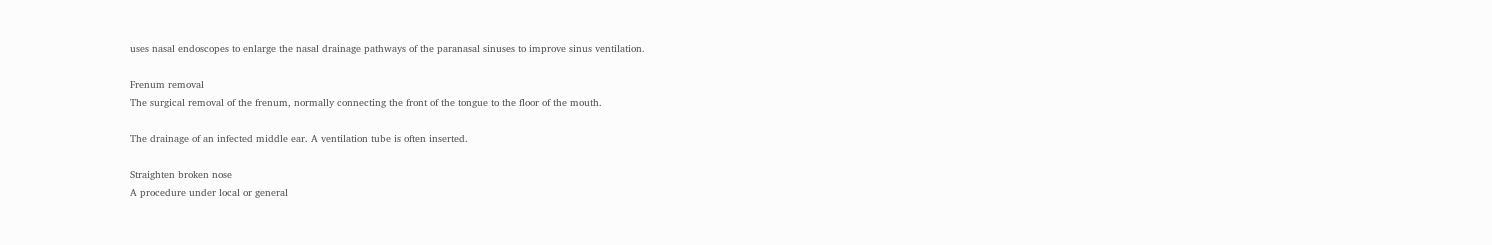uses nasal endoscopes to enlarge the nasal drainage pathways of the paranasal sinuses to improve sinus ventilation.

Frenum removal
The surgical removal of the frenum, normally connecting the front of the tongue to the floor of the mouth.

The drainage of an infected middle ear. A ventilation tube is often inserted.

Straighten broken nose
A procedure under local or general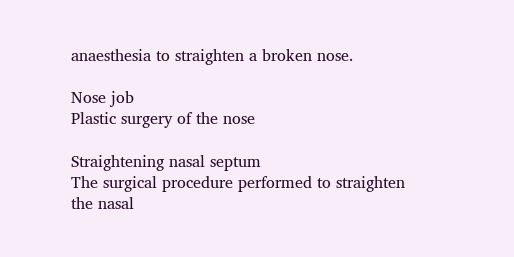anaesthesia to straighten a broken nose.

Nose job
Plastic surgery of the nose

Straightening nasal septum
The surgical procedure performed to straighten the nasal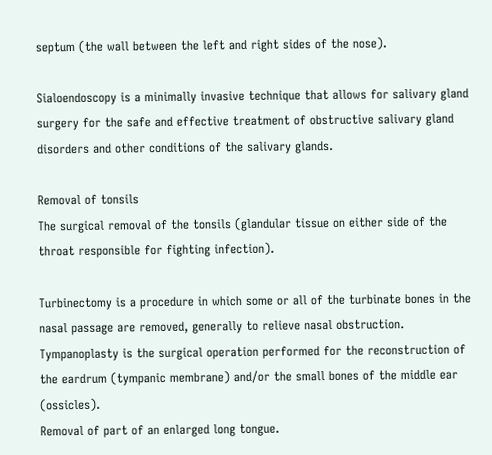septum (the wall between the left and right sides of the nose).

Sialoendoscopy is a minimally invasive technique that allows for salivary gland surgery for the safe and effective treatment of obstructive salivary gland disorders and other conditions of the salivary glands.

Removal of tonsils
The surgical removal of the tonsils (glandular tissue on either side of the throat responsible for fighting infection).

Turbinectomy is a procedure in which some or all of the turbinate bones in the nasal passage are removed, generally to relieve nasal obstruction.
Tympanoplasty is the surgical operation performed for the reconstruction of the eardrum (tympanic membrane) and/or the small bones of the middle ear (ossicles).
Removal of part of an enlarged long tongue.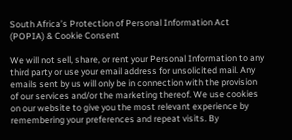South Africa’s Protection of Personal Information Act (POPIA) & Cookie Consent

We will not sell, share, or rent your Personal Information to any third party or use your email address for unsolicited mail. Any emails sent by us will only be in connection with the provision of our services and/or the marketing thereof. We use cookies on our website to give you the most relevant experience by remembering your preferences and repeat visits. By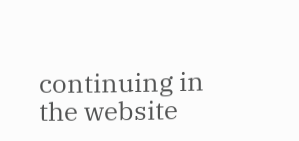continuing in the website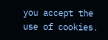you accept the use of cookies.